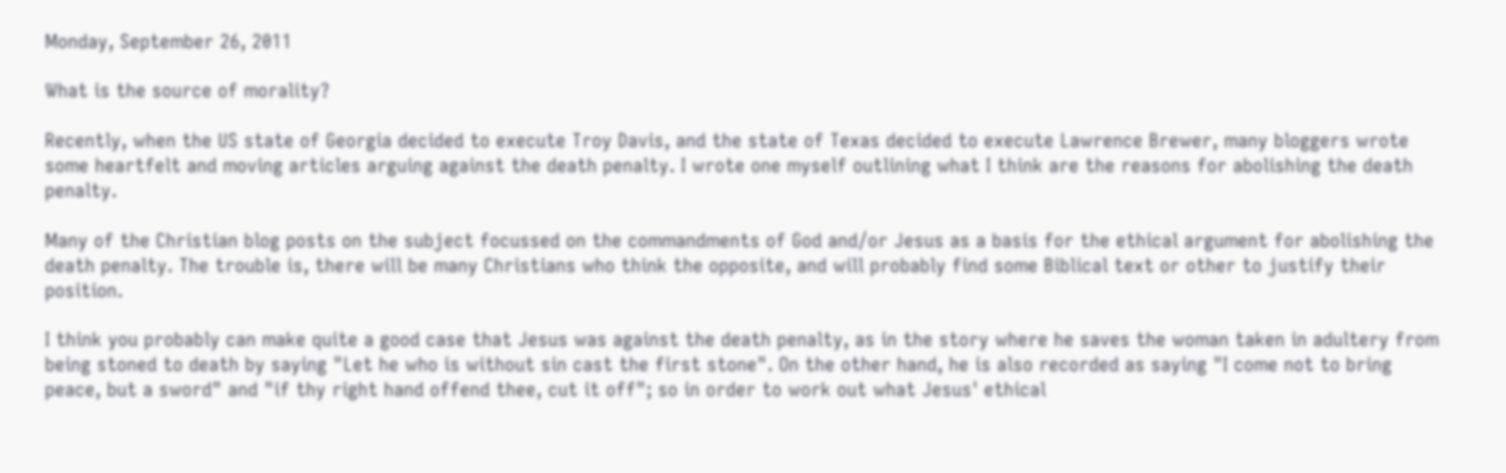Monday, September 26, 2011

What is the source of morality?

Recently, when the US state of Georgia decided to execute Troy Davis, and the state of Texas decided to execute Lawrence Brewer, many bloggers wrote some heartfelt and moving articles arguing against the death penalty. I wrote one myself outlining what I think are the reasons for abolishing the death penalty.

Many of the Christian blog posts on the subject focussed on the commandments of God and/or Jesus as a basis for the ethical argument for abolishing the death penalty. The trouble is, there will be many Christians who think the opposite, and will probably find some Biblical text or other to justify their position.

I think you probably can make quite a good case that Jesus was against the death penalty, as in the story where he saves the woman taken in adultery from being stoned to death by saying "Let he who is without sin cast the first stone". On the other hand, he is also recorded as saying "I come not to bring peace, but a sword" and "if thy right hand offend thee, cut it off"; so in order to work out what Jesus' ethical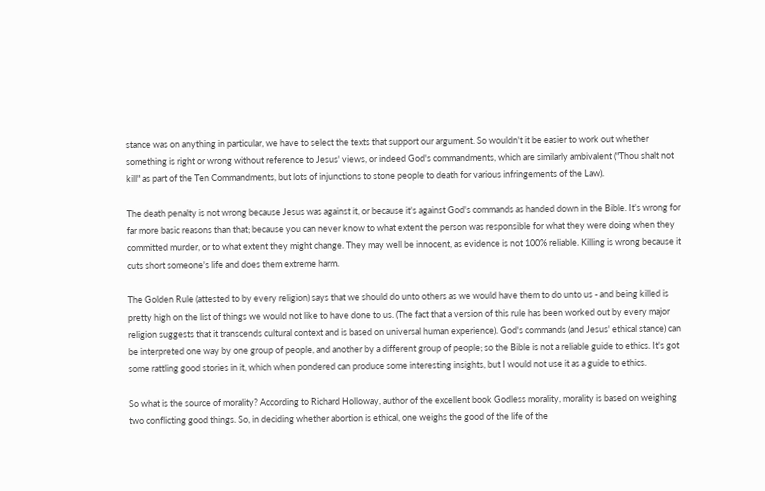stance was on anything in particular, we have to select the texts that support our argument. So wouldn't it be easier to work out whether something is right or wrong without reference to Jesus' views, or indeed God's commandments, which are similarly ambivalent ("Thou shalt not kill" as part of the Ten Commandments, but lots of injunctions to stone people to death for various infringements of the Law).

The death penalty is not wrong because Jesus was against it, or because it's against God's commands as handed down in the Bible. It's wrong for far more basic reasons than that; because you can never know to what extent the person was responsible for what they were doing when they committed murder, or to what extent they might change. They may well be innocent, as evidence is not 100% reliable. Killing is wrong because it cuts short someone's life and does them extreme harm.

The Golden Rule (attested to by every religion) says that we should do unto others as we would have them to do unto us - and being killed is pretty high on the list of things we would not like to have done to us. (The fact that a version of this rule has been worked out by every major religion suggests that it transcends cultural context and is based on universal human experience). God's commands (and Jesus' ethical stance) can be interpreted one way by one group of people, and another by a different group of people; so the Bible is not a reliable guide to ethics. It's got some rattling good stories in it, which when pondered can produce some interesting insights, but I would not use it as a guide to ethics.

So what is the source of morality? According to Richard Holloway, author of the excellent book Godless morality, morality is based on weighing two conflicting good things. So, in deciding whether abortion is ethical, one weighs the good of the life of the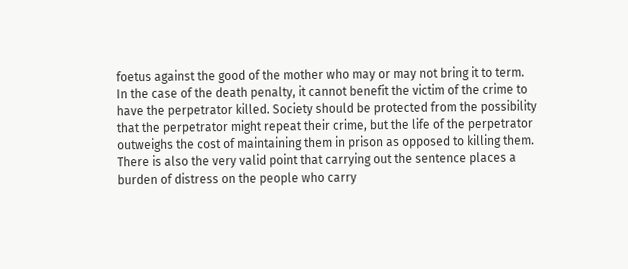foetus against the good of the mother who may or may not bring it to term. In the case of the death penalty, it cannot benefit the victim of the crime to have the perpetrator killed. Society should be protected from the possibility that the perpetrator might repeat their crime, but the life of the perpetrator outweighs the cost of maintaining them in prison as opposed to killing them. There is also the very valid point that carrying out the sentence places a burden of distress on the people who carry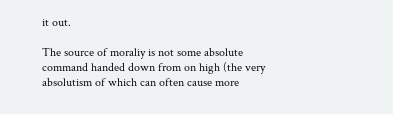it out.

The source of moraliy is not some absolute command handed down from on high (the very absolutism of which can often cause more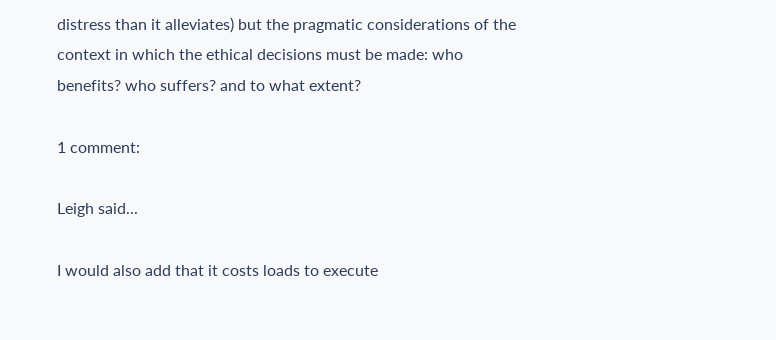distress than it alleviates) but the pragmatic considerations of the context in which the ethical decisions must be made: who benefits? who suffers? and to what extent?

1 comment:

Leigh said...

I would also add that it costs loads to execute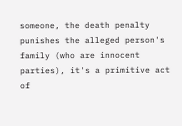someone, the death penalty punishes the alleged person's family (who are innocent parties), it's a primitive act of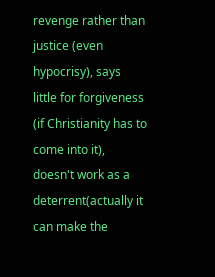revenge rather than justice (even hypocrisy), says little for forgiveness (if Christianity has to come into it), doesn't work as a deterrent(actually it can make the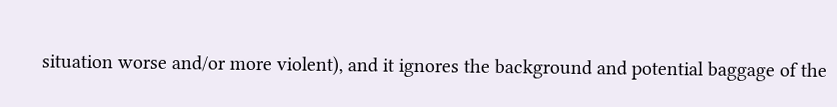situation worse and/or more violent), and it ignores the background and potential baggage of the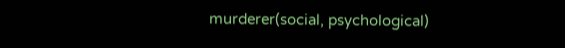murderer(social, psychological)